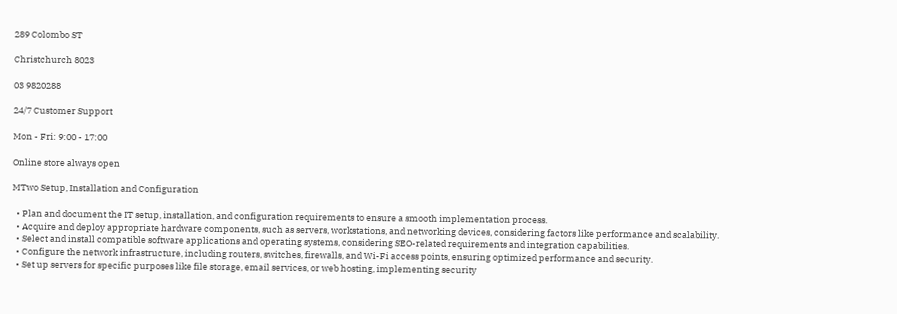289 Colombo ST

Christchurch 8023

03 9820288

24/7 Customer Support

Mon - Fri: 9:00 - 17:00

Online store always open

MTwo Setup, Installation and Configuration

  • Plan and document the IT setup, installation, and configuration requirements to ensure a smooth implementation process.
  • Acquire and deploy appropriate hardware components, such as servers, workstations, and networking devices, considering factors like performance and scalability.
  • Select and install compatible software applications and operating systems, considering SEO-related requirements and integration capabilities.
  • Configure the network infrastructure, including routers, switches, firewalls, and Wi-Fi access points, ensuring optimized performance and security.
  • Set up servers for specific purposes like file storage, email services, or web hosting, implementing security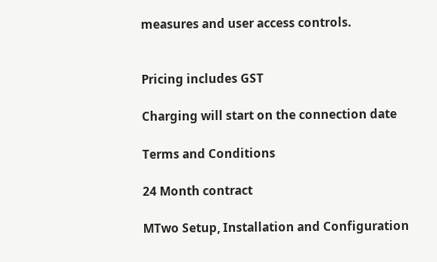measures and user access controls.


Pricing includes GST

Charging will start on the connection date

Terms and Conditions

24 Month contract

MTwo Setup, Installation and Configuration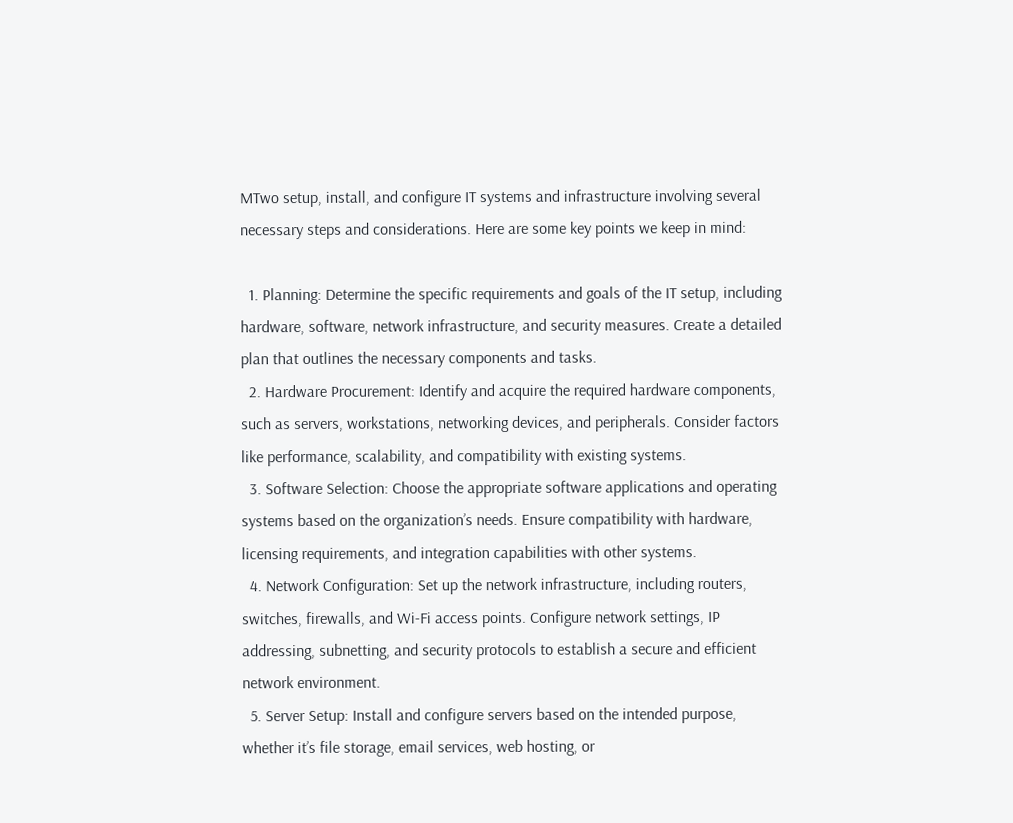MTwo setup, install, and configure IT systems and infrastructure involving several necessary steps and considerations. Here are some key points we keep in mind:

  1. Planning: Determine the specific requirements and goals of the IT setup, including hardware, software, network infrastructure, and security measures. Create a detailed plan that outlines the necessary components and tasks.
  2. Hardware Procurement: Identify and acquire the required hardware components, such as servers, workstations, networking devices, and peripherals. Consider factors like performance, scalability, and compatibility with existing systems.
  3. Software Selection: Choose the appropriate software applications and operating systems based on the organization’s needs. Ensure compatibility with hardware, licensing requirements, and integration capabilities with other systems.
  4. Network Configuration: Set up the network infrastructure, including routers, switches, firewalls, and Wi-Fi access points. Configure network settings, IP addressing, subnetting, and security protocols to establish a secure and efficient network environment.
  5. Server Setup: Install and configure servers based on the intended purpose, whether it’s file storage, email services, web hosting, or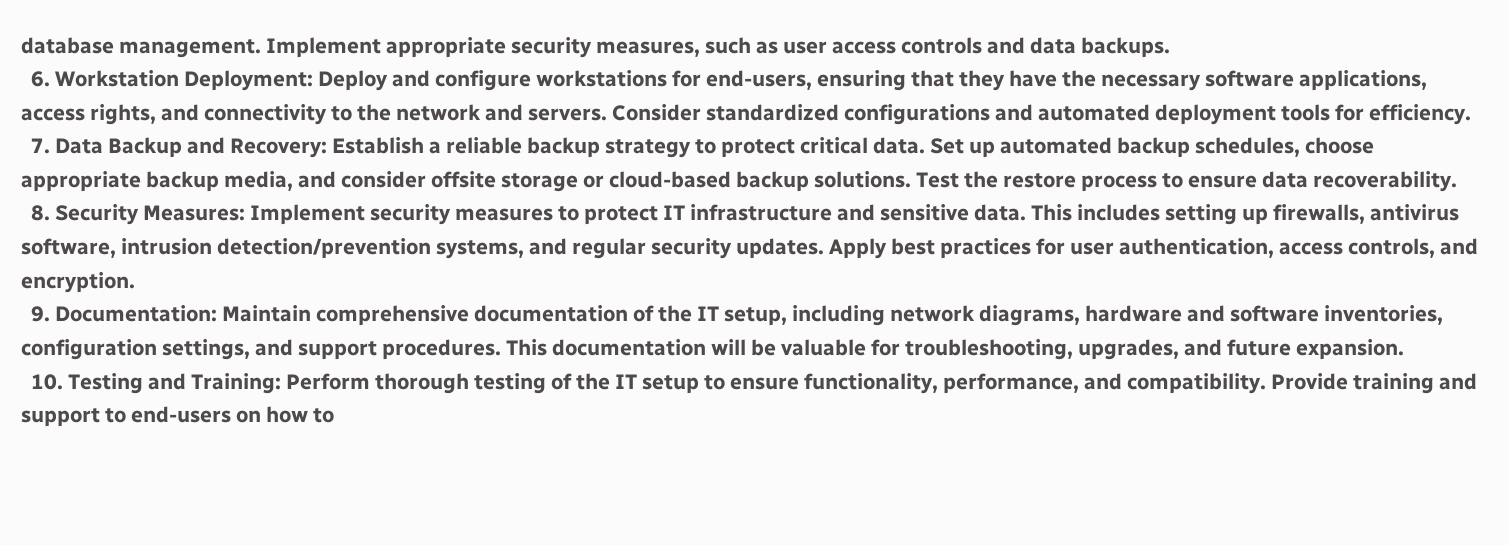database management. Implement appropriate security measures, such as user access controls and data backups.
  6. Workstation Deployment: Deploy and configure workstations for end-users, ensuring that they have the necessary software applications, access rights, and connectivity to the network and servers. Consider standardized configurations and automated deployment tools for efficiency.
  7. Data Backup and Recovery: Establish a reliable backup strategy to protect critical data. Set up automated backup schedules, choose appropriate backup media, and consider offsite storage or cloud-based backup solutions. Test the restore process to ensure data recoverability.
  8. Security Measures: Implement security measures to protect IT infrastructure and sensitive data. This includes setting up firewalls, antivirus software, intrusion detection/prevention systems, and regular security updates. Apply best practices for user authentication, access controls, and encryption.
  9. Documentation: Maintain comprehensive documentation of the IT setup, including network diagrams, hardware and software inventories, configuration settings, and support procedures. This documentation will be valuable for troubleshooting, upgrades, and future expansion.
  10. Testing and Training: Perform thorough testing of the IT setup to ensure functionality, performance, and compatibility. Provide training and support to end-users on how to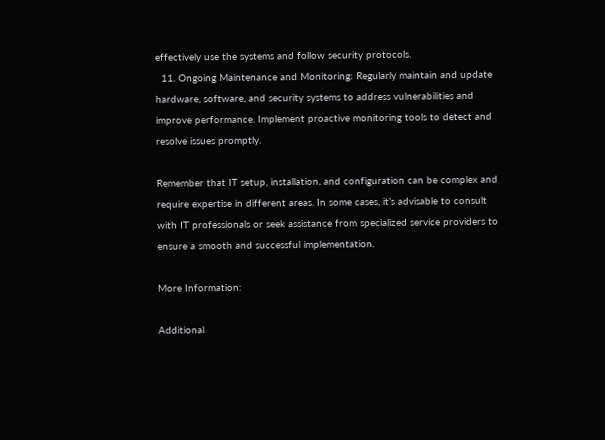effectively use the systems and follow security protocols.
  11. Ongoing Maintenance and Monitoring: Regularly maintain and update hardware, software, and security systems to address vulnerabilities and improve performance. Implement proactive monitoring tools to detect and resolve issues promptly.

Remember that IT setup, installation, and configuration can be complex and require expertise in different areas. In some cases, it’s advisable to consult with IT professionals or seek assistance from specialized service providers to ensure a smooth and successful implementation.

More Information:

Additional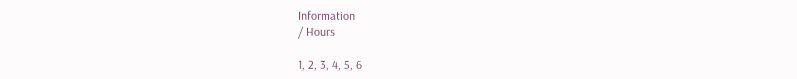Information
/ Hours

1, 2, 3, 4, 5, 6